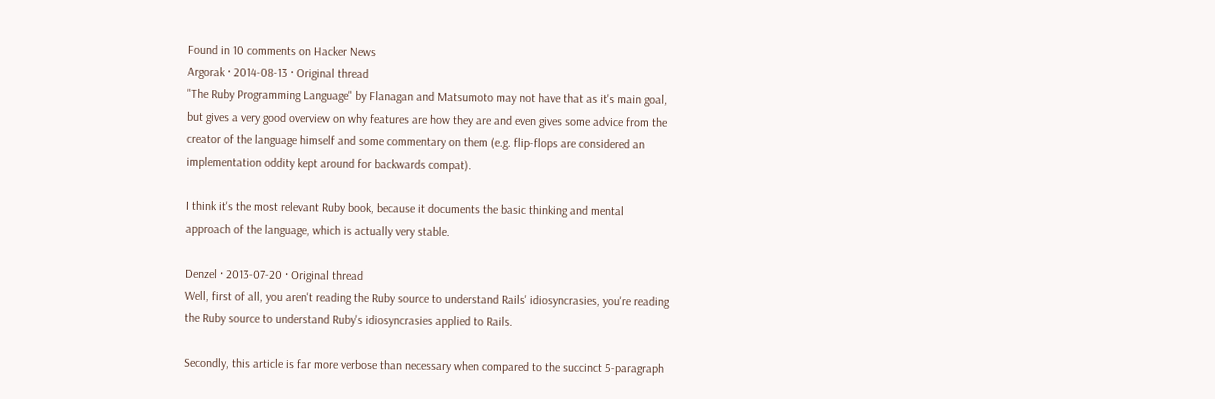Found in 10 comments on Hacker News
Argorak · 2014-08-13 · Original thread
"The Ruby Programming Language" by Flanagan and Matsumoto may not have that as it's main goal, but gives a very good overview on why features are how they are and even gives some advice from the creator of the language himself and some commentary on them (e.g. flip-flops are considered an implementation oddity kept around for backwards compat).

I think it's the most relevant Ruby book, because it documents the basic thinking and mental approach of the language, which is actually very stable.

Denzel · 2013-07-20 · Original thread
Well, first of all, you aren't reading the Ruby source to understand Rails' idiosyncrasies, you're reading the Ruby source to understand Ruby's idiosyncrasies applied to Rails.

Secondly, this article is far more verbose than necessary when compared to the succinct 5-paragraph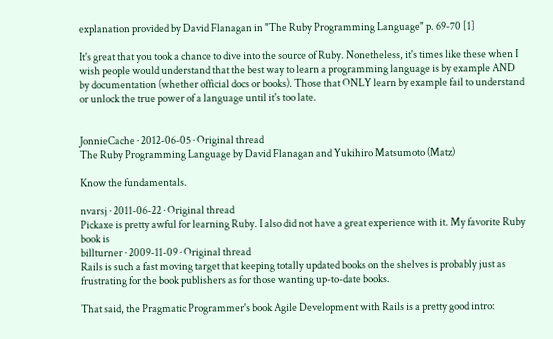explanation provided by David Flanagan in "The Ruby Programming Language" p. 69-70 [1]

It's great that you took a chance to dive into the source of Ruby. Nonetheless, it's times like these when I wish people would understand that the best way to learn a programming language is by example AND by documentation (whether official docs or books). Those that ONLY learn by example fail to understand or unlock the true power of a language until it's too late.


JonnieCache · 2012-06-05 · Original thread
The Ruby Programming Language by David Flanagan and Yukihiro Matsumoto (Matz)

Know the fundamentals.

nvarsj · 2011-06-22 · Original thread
Pickaxe is pretty awful for learning Ruby. I also did not have a great experience with it. My favorite Ruby book is
billturner · 2009-11-09 · Original thread
Rails is such a fast moving target that keeping totally updated books on the shelves is probably just as frustrating for the book publishers as for those wanting up-to-date books.

That said, the Pragmatic Programmer's book Agile Development with Rails is a pretty good intro: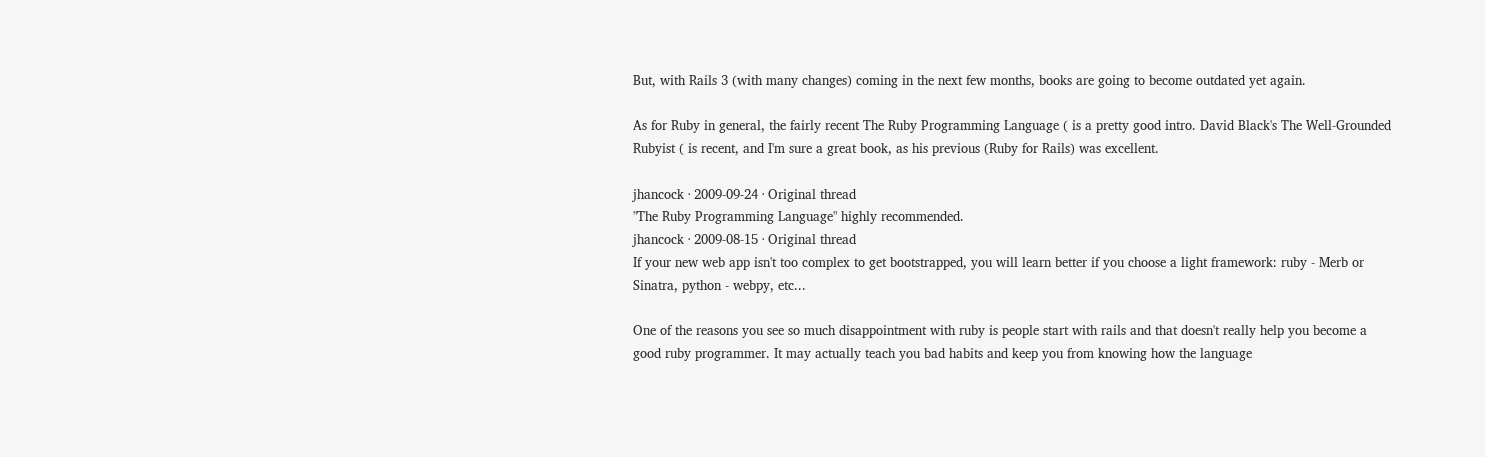But, with Rails 3 (with many changes) coming in the next few months, books are going to become outdated yet again.

As for Ruby in general, the fairly recent The Ruby Programming Language ( is a pretty good intro. David Black's The Well-Grounded Rubyist ( is recent, and I'm sure a great book, as his previous (Ruby for Rails) was excellent.

jhancock · 2009-09-24 · Original thread
"The Ruby Programming Language" highly recommended.
jhancock · 2009-08-15 · Original thread
If your new web app isn't too complex to get bootstrapped, you will learn better if you choose a light framework: ruby - Merb or Sinatra, python - webpy, etc...

One of the reasons you see so much disappointment with ruby is people start with rails and that doesn't really help you become a good ruby programmer. It may actually teach you bad habits and keep you from knowing how the language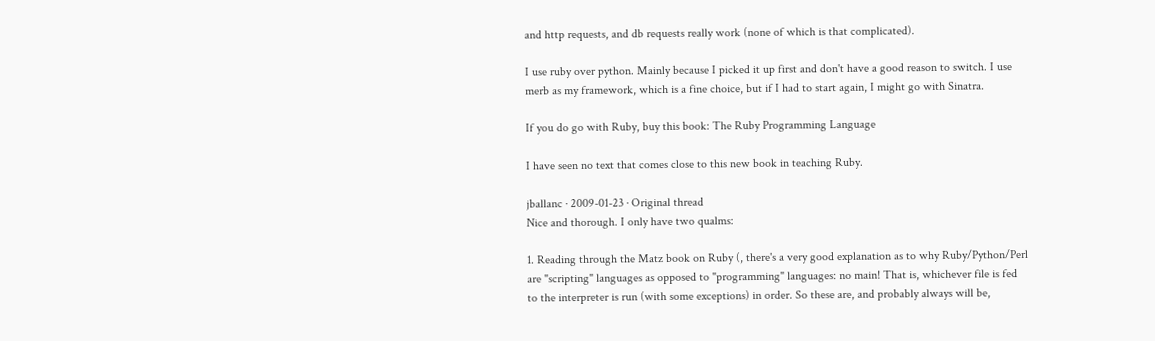and http requests, and db requests really work (none of which is that complicated).

I use ruby over python. Mainly because I picked it up first and don't have a good reason to switch. I use merb as my framework, which is a fine choice, but if I had to start again, I might go with Sinatra.

If you do go with Ruby, buy this book: The Ruby Programming Language

I have seen no text that comes close to this new book in teaching Ruby.

jballanc · 2009-01-23 · Original thread
Nice and thorough. I only have two qualms:

1. Reading through the Matz book on Ruby (, there's a very good explanation as to why Ruby/Python/Perl are "scripting" languages as opposed to "programming" languages: no main! That is, whichever file is fed to the interpreter is run (with some exceptions) in order. So these are, and probably always will be,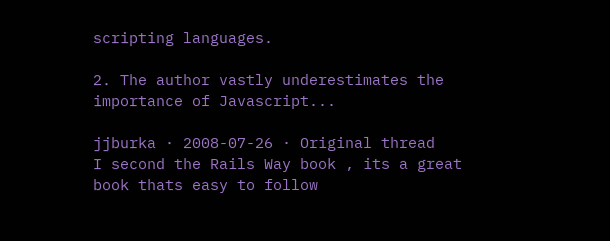scripting languages.

2. The author vastly underestimates the importance of Javascript...

jjburka · 2008-07-26 · Original thread
I second the Rails Way book , its a great book thats easy to follow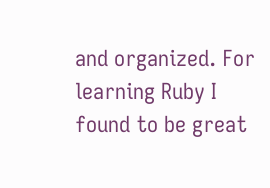and organized. For learning Ruby I found to be great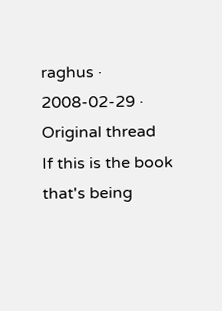raghus · 2008-02-29 · Original thread
If this is the book that's being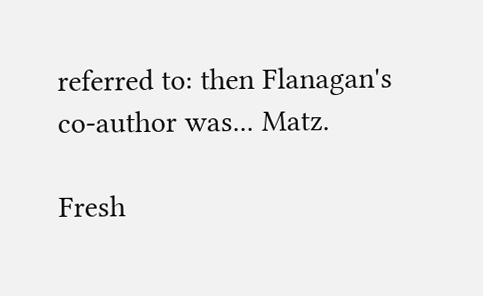referred to: then Flanagan's co-author was... Matz.

Fresh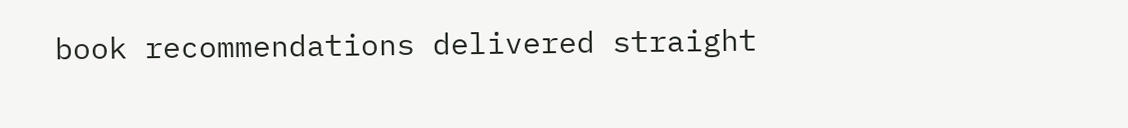book recommendations delivered straight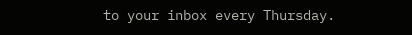to your inbox every Thursday.